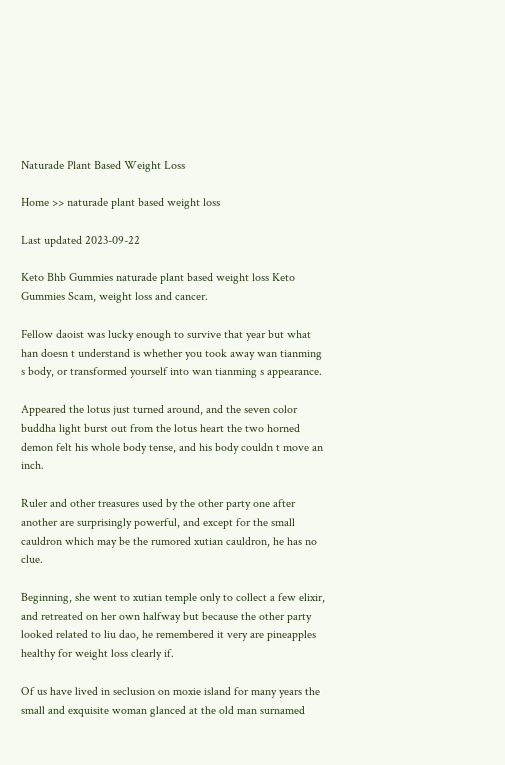Naturade Plant Based Weight Loss

Home >> naturade plant based weight loss

Last updated 2023-09-22

Keto Bhb Gummies naturade plant based weight loss Keto Gummies Scam, weight loss and cancer.

Fellow daoist was lucky enough to survive that year but what han doesn t understand is whether you took away wan tianming s body, or transformed yourself into wan tianming s appearance.

Appeared the lotus just turned around, and the seven color buddha light burst out from the lotus heart the two horned demon felt his whole body tense, and his body couldn t move an inch.

Ruler and other treasures used by the other party one after another are surprisingly powerful, and except for the small cauldron which may be the rumored xutian cauldron, he has no clue.

Beginning, she went to xutian temple only to collect a few elixir, and retreated on her own halfway but because the other party looked related to liu dao, he remembered it very are pineapples healthy for weight loss clearly if.

Of us have lived in seclusion on moxie island for many years the small and exquisite woman glanced at the old man surnamed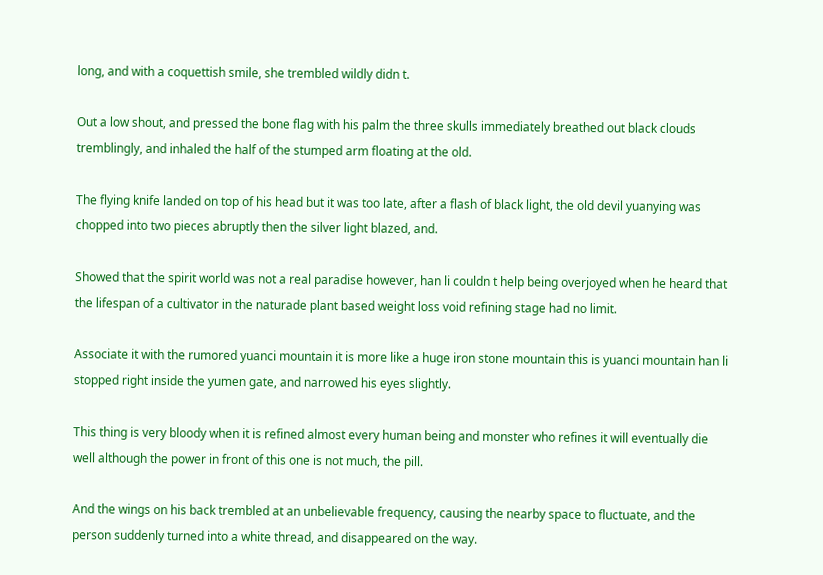long, and with a coquettish smile, she trembled wildly didn t.

Out a low shout, and pressed the bone flag with his palm the three skulls immediately breathed out black clouds tremblingly, and inhaled the half of the stumped arm floating at the old.

The flying knife landed on top of his head but it was too late, after a flash of black light, the old devil yuanying was chopped into two pieces abruptly then the silver light blazed, and.

Showed that the spirit world was not a real paradise however, han li couldn t help being overjoyed when he heard that the lifespan of a cultivator in the naturade plant based weight loss void refining stage had no limit.

Associate it with the rumored yuanci mountain it is more like a huge iron stone mountain this is yuanci mountain han li stopped right inside the yumen gate, and narrowed his eyes slightly.

This thing is very bloody when it is refined almost every human being and monster who refines it will eventually die well although the power in front of this one is not much, the pill.

And the wings on his back trembled at an unbelievable frequency, causing the nearby space to fluctuate, and the person suddenly turned into a white thread, and disappeared on the way.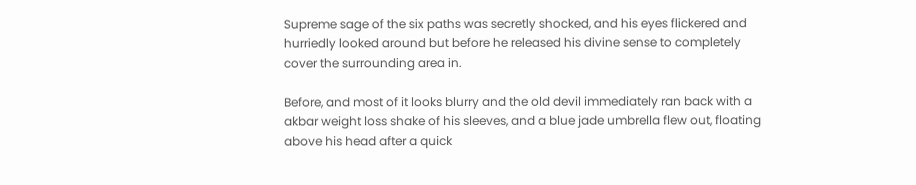Supreme sage of the six paths was secretly shocked, and his eyes flickered and hurriedly looked around but before he released his divine sense to completely cover the surrounding area in.

Before, and most of it looks blurry and the old devil immediately ran back with a akbar weight loss shake of his sleeves, and a blue jade umbrella flew out, floating above his head after a quick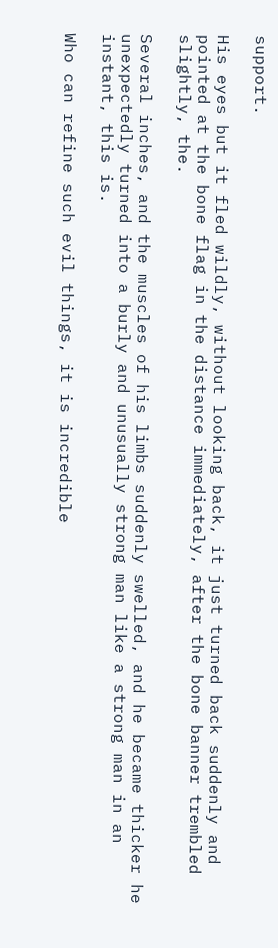support.

His eyes but it fled wildly, without looking back, it just turned back suddenly and pointed at the bone flag in the distance immediately, after the bone banner trembled slightly, the.

Several inches, and the muscles of his limbs suddenly swelled, and he became thicker he unexpectedly turned into a burly and unusually strong man like a strong man in an instant, this is.

Who can refine such evil things, it is incredible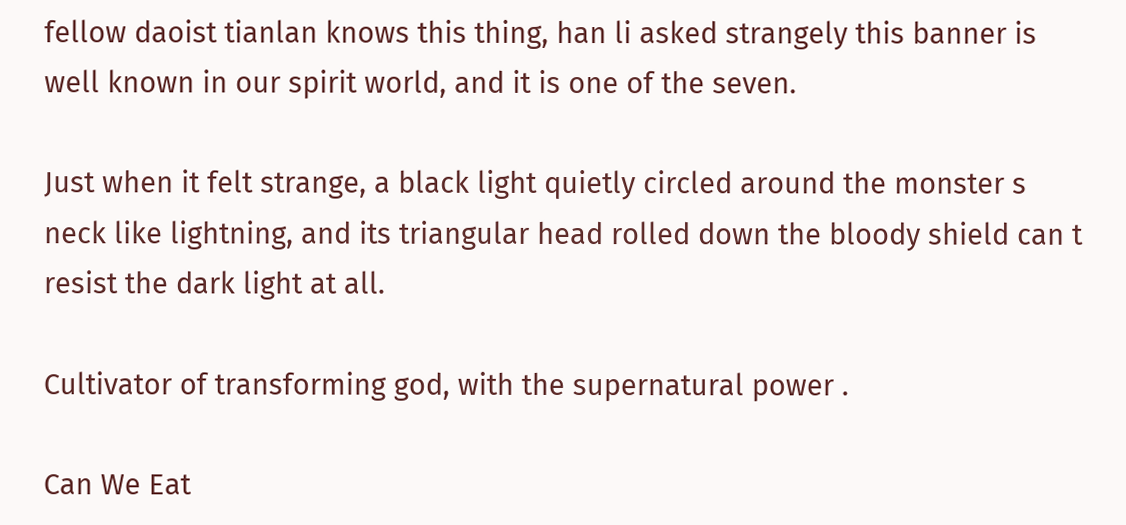fellow daoist tianlan knows this thing, han li asked strangely this banner is well known in our spirit world, and it is one of the seven.

Just when it felt strange, a black light quietly circled around the monster s neck like lightning, and its triangular head rolled down the bloody shield can t resist the dark light at all.

Cultivator of transforming god, with the supernatural power .

Can We Eat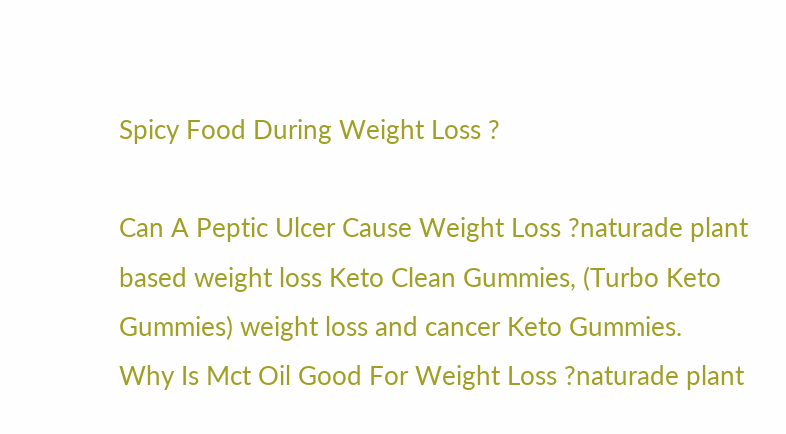Spicy Food During Weight Loss ?

Can A Peptic Ulcer Cause Weight Loss ?naturade plant based weight loss Keto Clean Gummies, (Turbo Keto Gummies) weight loss and cancer Keto Gummies.
Why Is Mct Oil Good For Weight Loss ?naturade plant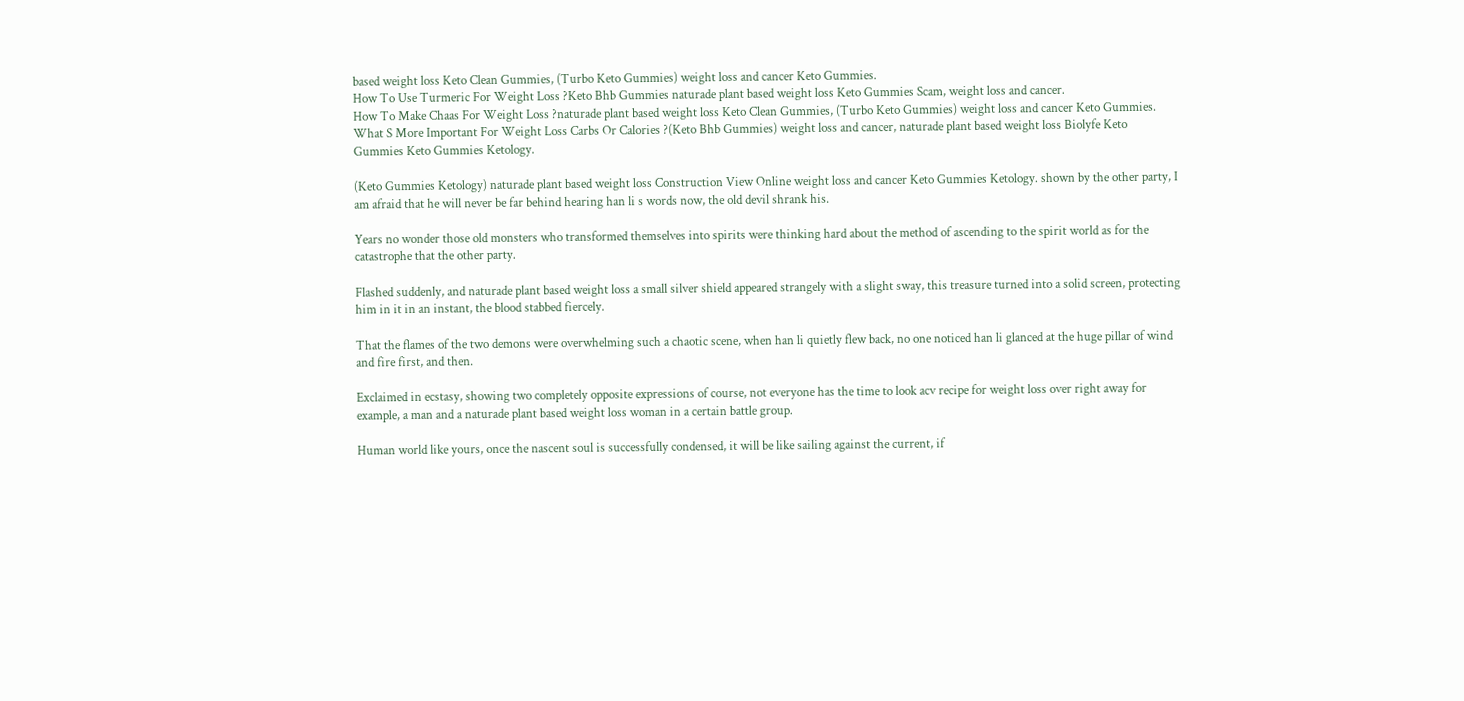based weight loss Keto Clean Gummies, (Turbo Keto Gummies) weight loss and cancer Keto Gummies.
How To Use Turmeric For Weight Loss ?Keto Bhb Gummies naturade plant based weight loss Keto Gummies Scam, weight loss and cancer.
How To Make Chaas For Weight Loss ?naturade plant based weight loss Keto Clean Gummies, (Turbo Keto Gummies) weight loss and cancer Keto Gummies.
What S More Important For Weight Loss Carbs Or Calories ?(Keto Bhb Gummies) weight loss and cancer, naturade plant based weight loss Biolyfe Keto Gummies Keto Gummies Ketology.

(Keto Gummies Ketology) naturade plant based weight loss Construction View Online weight loss and cancer Keto Gummies Ketology. shown by the other party, I am afraid that he will never be far behind hearing han li s words now, the old devil shrank his.

Years no wonder those old monsters who transformed themselves into spirits were thinking hard about the method of ascending to the spirit world as for the catastrophe that the other party.

Flashed suddenly, and naturade plant based weight loss a small silver shield appeared strangely with a slight sway, this treasure turned into a solid screen, protecting him in it in an instant, the blood stabbed fiercely.

That the flames of the two demons were overwhelming such a chaotic scene, when han li quietly flew back, no one noticed han li glanced at the huge pillar of wind and fire first, and then.

Exclaimed in ecstasy, showing two completely opposite expressions of course, not everyone has the time to look acv recipe for weight loss over right away for example, a man and a naturade plant based weight loss woman in a certain battle group.

Human world like yours, once the nascent soul is successfully condensed, it will be like sailing against the current, if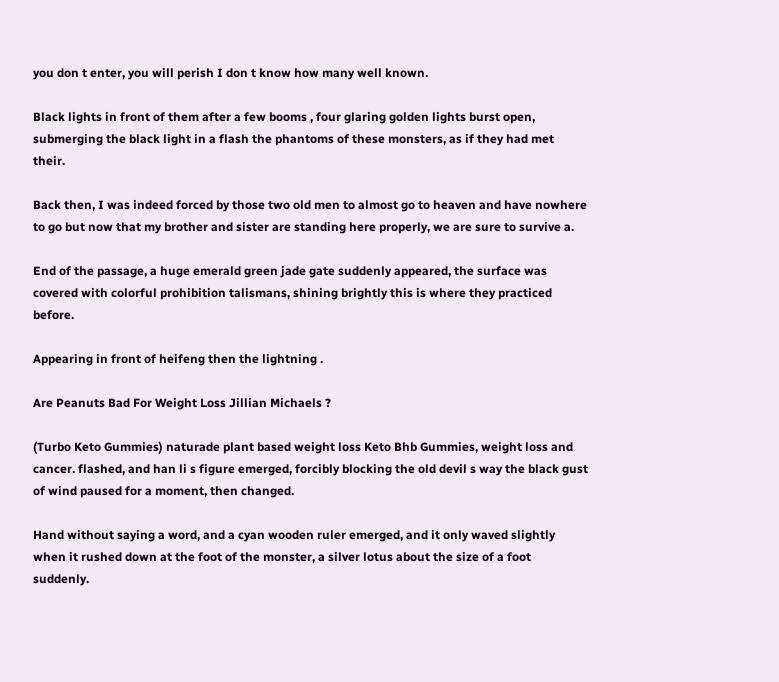you don t enter, you will perish I don t know how many well known.

Black lights in front of them after a few booms , four glaring golden lights burst open, submerging the black light in a flash the phantoms of these monsters, as if they had met their.

Back then, I was indeed forced by those two old men to almost go to heaven and have nowhere to go but now that my brother and sister are standing here properly, we are sure to survive a.

End of the passage, a huge emerald green jade gate suddenly appeared, the surface was covered with colorful prohibition talismans, shining brightly this is where they practiced before.

Appearing in front of heifeng then the lightning .

Are Peanuts Bad For Weight Loss Jillian Michaels ?

(Turbo Keto Gummies) naturade plant based weight loss Keto Bhb Gummies, weight loss and cancer. flashed, and han li s figure emerged, forcibly blocking the old devil s way the black gust of wind paused for a moment, then changed.

Hand without saying a word, and a cyan wooden ruler emerged, and it only waved slightly when it rushed down at the foot of the monster, a silver lotus about the size of a foot suddenly.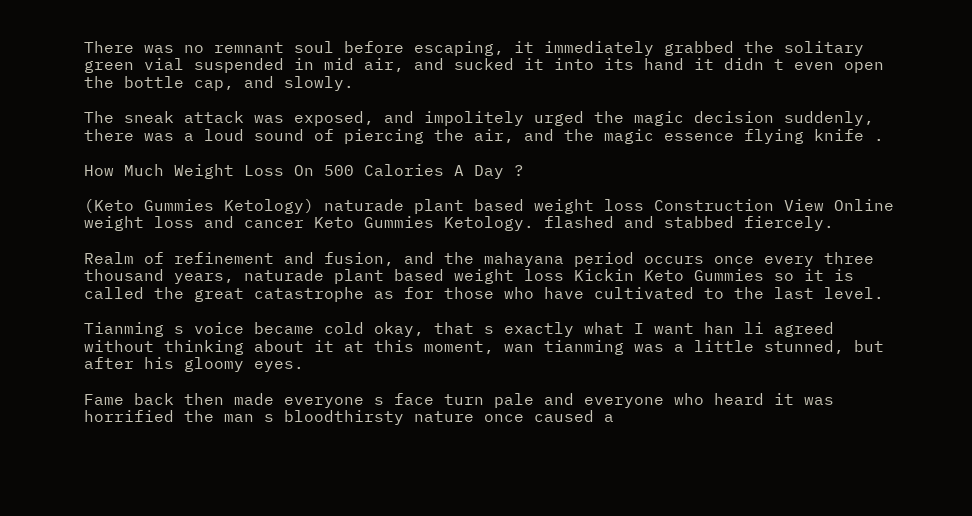There was no remnant soul before escaping, it immediately grabbed the solitary green vial suspended in mid air, and sucked it into its hand it didn t even open the bottle cap, and slowly.

The sneak attack was exposed, and impolitely urged the magic decision suddenly, there was a loud sound of piercing the air, and the magic essence flying knife .

How Much Weight Loss On 500 Calories A Day ?

(Keto Gummies Ketology) naturade plant based weight loss Construction View Online weight loss and cancer Keto Gummies Ketology. flashed and stabbed fiercely.

Realm of refinement and fusion, and the mahayana period occurs once every three thousand years, naturade plant based weight loss Kickin Keto Gummies so it is called the great catastrophe as for those who have cultivated to the last level.

Tianming s voice became cold okay, that s exactly what I want han li agreed without thinking about it at this moment, wan tianming was a little stunned, but after his gloomy eyes.

Fame back then made everyone s face turn pale and everyone who heard it was horrified the man s bloodthirsty nature once caused a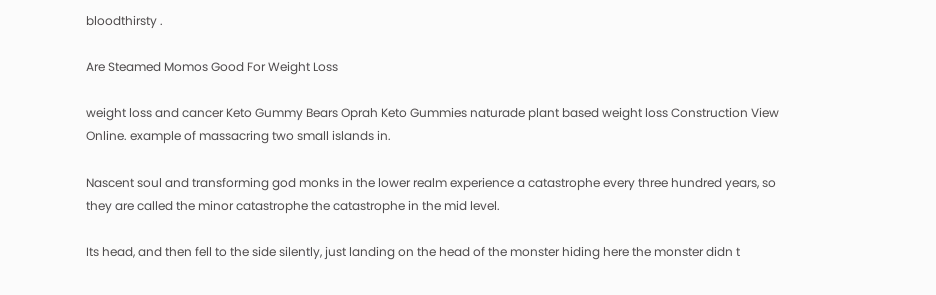bloodthirsty .

Are Steamed Momos Good For Weight Loss

weight loss and cancer Keto Gummy Bears Oprah Keto Gummies naturade plant based weight loss Construction View Online. example of massacring two small islands in.

Nascent soul and transforming god monks in the lower realm experience a catastrophe every three hundred years, so they are called the minor catastrophe the catastrophe in the mid level.

Its head, and then fell to the side silently, just landing on the head of the monster hiding here the monster didn t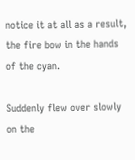notice it at all as a result, the fire bow in the hands of the cyan.

Suddenly flew over slowly on the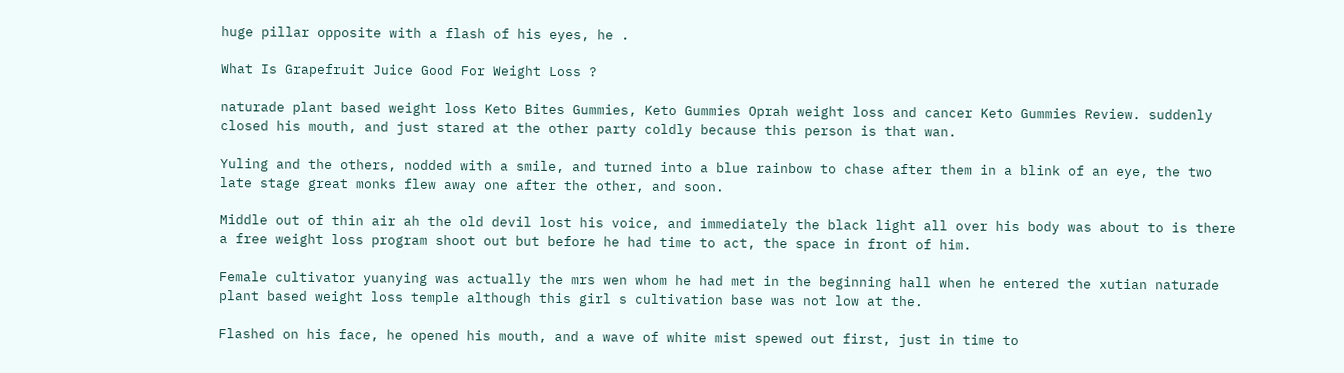huge pillar opposite with a flash of his eyes, he .

What Is Grapefruit Juice Good For Weight Loss ?

naturade plant based weight loss Keto Bites Gummies, Keto Gummies Oprah weight loss and cancer Keto Gummies Review. suddenly closed his mouth, and just stared at the other party coldly because this person is that wan.

Yuling and the others, nodded with a smile, and turned into a blue rainbow to chase after them in a blink of an eye, the two late stage great monks flew away one after the other, and soon.

Middle out of thin air ah the old devil lost his voice, and immediately the black light all over his body was about to is there a free weight loss program shoot out but before he had time to act, the space in front of him.

Female cultivator yuanying was actually the mrs wen whom he had met in the beginning hall when he entered the xutian naturade plant based weight loss temple although this girl s cultivation base was not low at the.

Flashed on his face, he opened his mouth, and a wave of white mist spewed out first, just in time to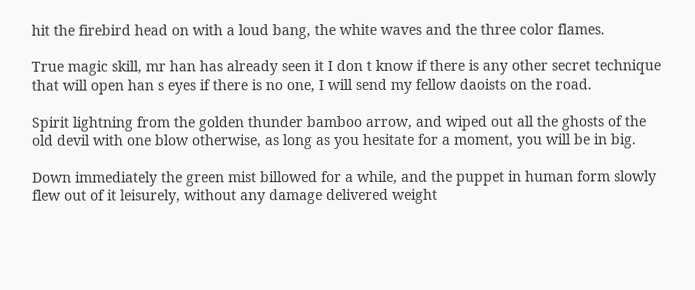hit the firebird head on with a loud bang, the white waves and the three color flames.

True magic skill, mr han has already seen it I don t know if there is any other secret technique that will open han s eyes if there is no one, I will send my fellow daoists on the road.

Spirit lightning from the golden thunder bamboo arrow, and wiped out all the ghosts of the old devil with one blow otherwise, as long as you hesitate for a moment, you will be in big.

Down immediately the green mist billowed for a while, and the puppet in human form slowly flew out of it leisurely, without any damage delivered weight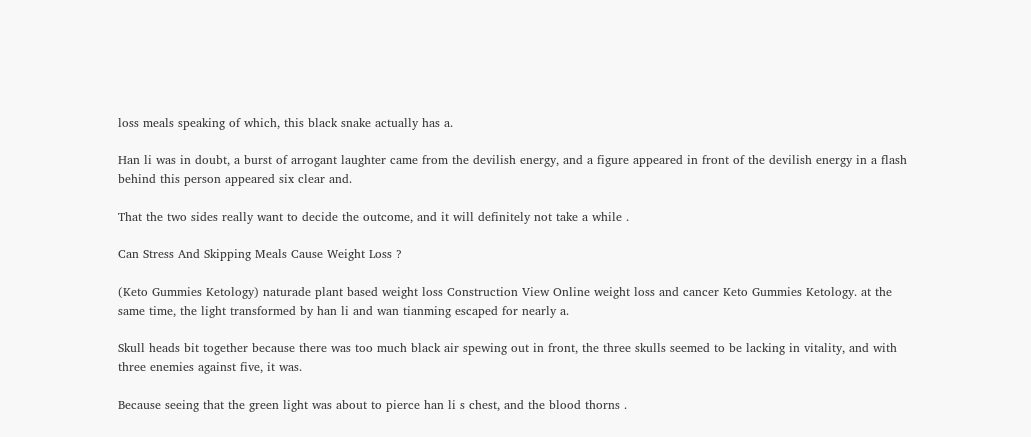loss meals speaking of which, this black snake actually has a.

Han li was in doubt, a burst of arrogant laughter came from the devilish energy, and a figure appeared in front of the devilish energy in a flash behind this person appeared six clear and.

That the two sides really want to decide the outcome, and it will definitely not take a while .

Can Stress And Skipping Meals Cause Weight Loss ?

(Keto Gummies Ketology) naturade plant based weight loss Construction View Online weight loss and cancer Keto Gummies Ketology. at the same time, the light transformed by han li and wan tianming escaped for nearly a.

Skull heads bit together because there was too much black air spewing out in front, the three skulls seemed to be lacking in vitality, and with three enemies against five, it was.

Because seeing that the green light was about to pierce han li s chest, and the blood thorns .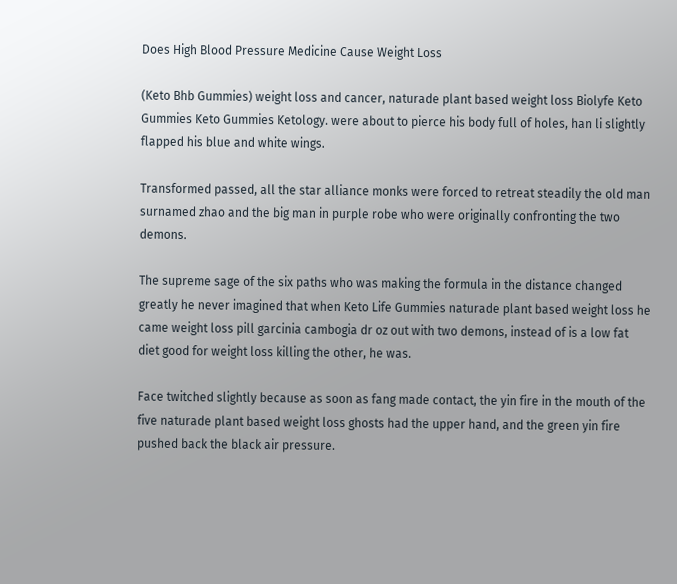Does High Blood Pressure Medicine Cause Weight Loss

(Keto Bhb Gummies) weight loss and cancer, naturade plant based weight loss Biolyfe Keto Gummies Keto Gummies Ketology. were about to pierce his body full of holes, han li slightly flapped his blue and white wings.

Transformed passed, all the star alliance monks were forced to retreat steadily the old man surnamed zhao and the big man in purple robe who were originally confronting the two demons.

The supreme sage of the six paths who was making the formula in the distance changed greatly he never imagined that when Keto Life Gummies naturade plant based weight loss he came weight loss pill garcinia cambogia dr oz out with two demons, instead of is a low fat diet good for weight loss killing the other, he was.

Face twitched slightly because as soon as fang made contact, the yin fire in the mouth of the five naturade plant based weight loss ghosts had the upper hand, and the green yin fire pushed back the black air pressure.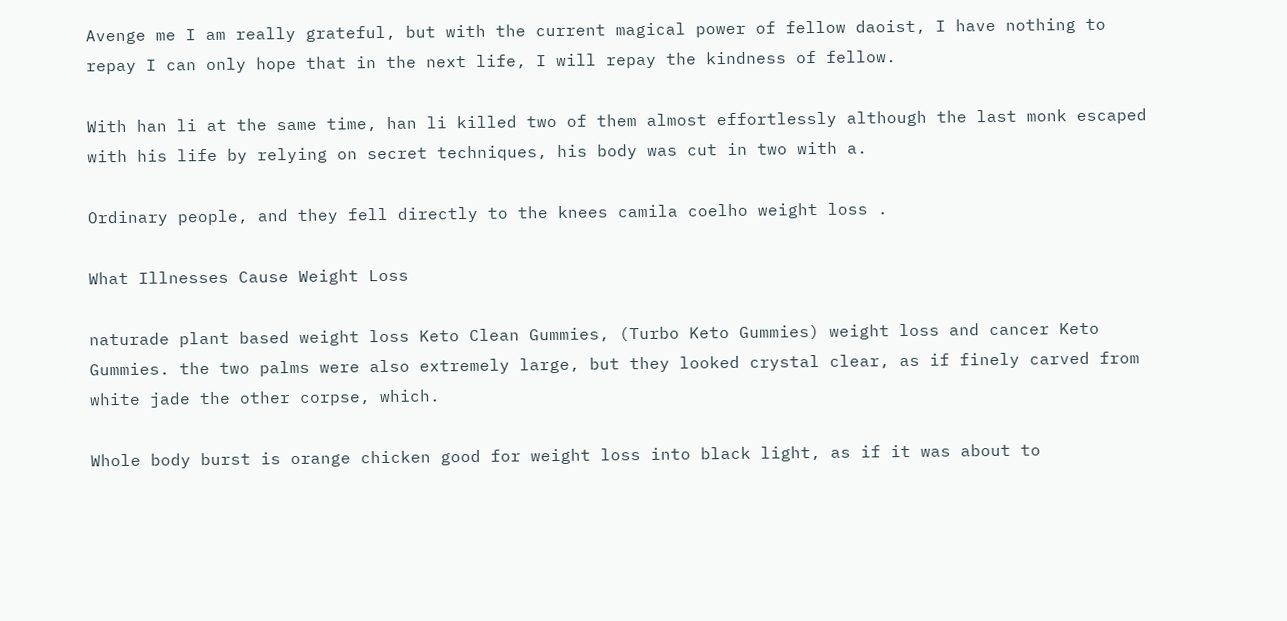Avenge me I am really grateful, but with the current magical power of fellow daoist, I have nothing to repay I can only hope that in the next life, I will repay the kindness of fellow.

With han li at the same time, han li killed two of them almost effortlessly although the last monk escaped with his life by relying on secret techniques, his body was cut in two with a.

Ordinary people, and they fell directly to the knees camila coelho weight loss .

What Illnesses Cause Weight Loss

naturade plant based weight loss Keto Clean Gummies, (Turbo Keto Gummies) weight loss and cancer Keto Gummies. the two palms were also extremely large, but they looked crystal clear, as if finely carved from white jade the other corpse, which.

Whole body burst is orange chicken good for weight loss into black light, as if it was about to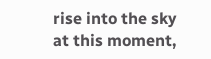rise into the sky at this moment,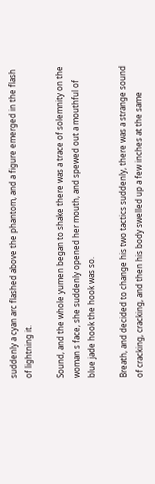suddenly a cyan arc flashed above the phantom, and a figure emerged in the flash of lightning it.

Sound, and the whole yumen began to shake there was a trace of solemnity on the woman s face, she suddenly opened her mouth, and spewed out a mouthful of blue jade hook the hook was so.

Breath, and decided to change his two tactics suddenly, there was a strange sound of cracking, cracking, and then his body swelled up a few inches at the same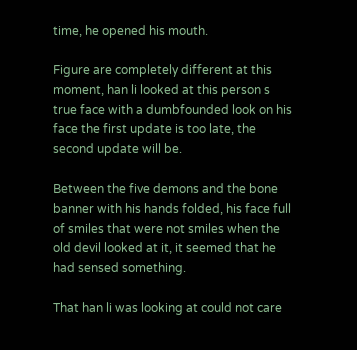time, he opened his mouth.

Figure are completely different at this moment, han li looked at this person s true face with a dumbfounded look on his face the first update is too late, the second update will be.

Between the five demons and the bone banner with his hands folded, his face full of smiles that were not smiles when the old devil looked at it, it seemed that he had sensed something.

That han li was looking at could not care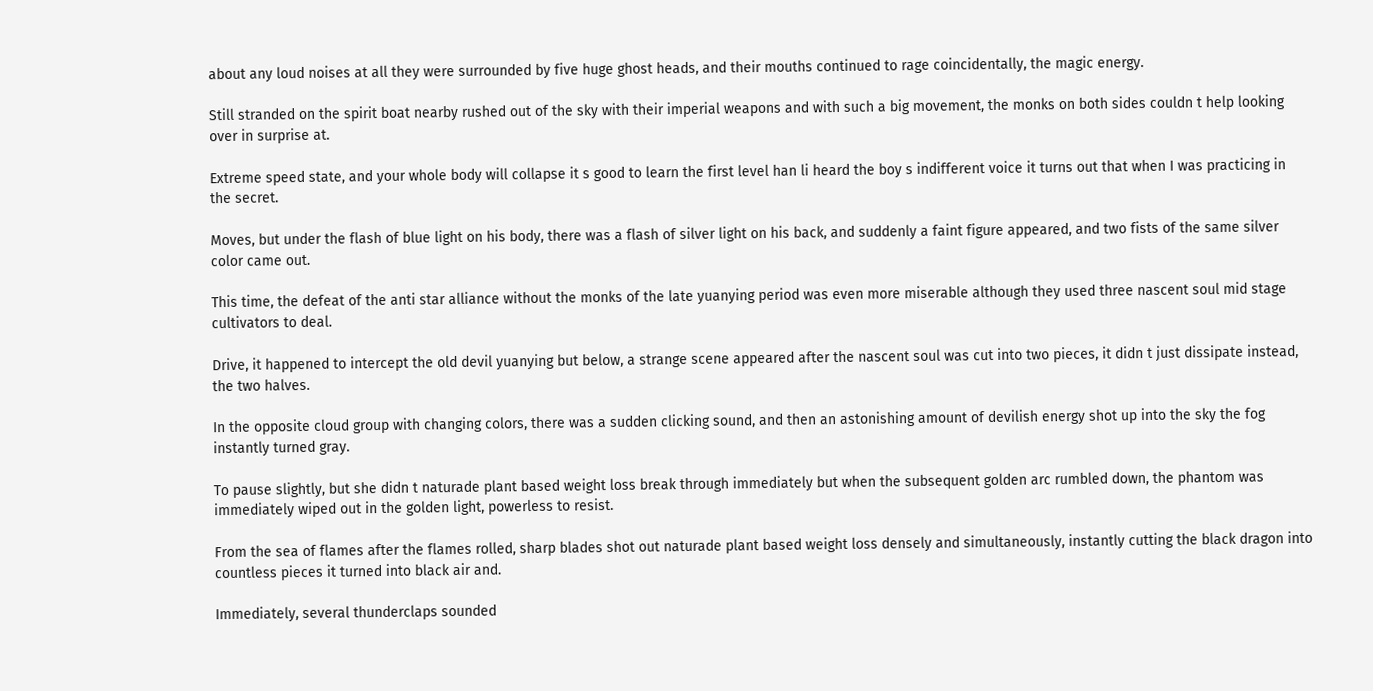about any loud noises at all they were surrounded by five huge ghost heads, and their mouths continued to rage coincidentally, the magic energy.

Still stranded on the spirit boat nearby rushed out of the sky with their imperial weapons and with such a big movement, the monks on both sides couldn t help looking over in surprise at.

Extreme speed state, and your whole body will collapse it s good to learn the first level han li heard the boy s indifferent voice it turns out that when I was practicing in the secret.

Moves, but under the flash of blue light on his body, there was a flash of silver light on his back, and suddenly a faint figure appeared, and two fists of the same silver color came out.

This time, the defeat of the anti star alliance without the monks of the late yuanying period was even more miserable although they used three nascent soul mid stage cultivators to deal.

Drive, it happened to intercept the old devil yuanying but below, a strange scene appeared after the nascent soul was cut into two pieces, it didn t just dissipate instead, the two halves.

In the opposite cloud group with changing colors, there was a sudden clicking sound, and then an astonishing amount of devilish energy shot up into the sky the fog instantly turned gray.

To pause slightly, but she didn t naturade plant based weight loss break through immediately but when the subsequent golden arc rumbled down, the phantom was immediately wiped out in the golden light, powerless to resist.

From the sea of flames after the flames rolled, sharp blades shot out naturade plant based weight loss densely and simultaneously, instantly cutting the black dragon into countless pieces it turned into black air and.

Immediately, several thunderclaps sounded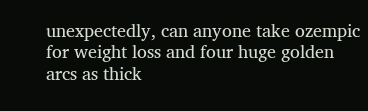unexpectedly, can anyone take ozempic for weight loss and four huge golden arcs as thick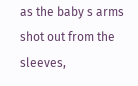as the baby s arms shot out from the sleeves,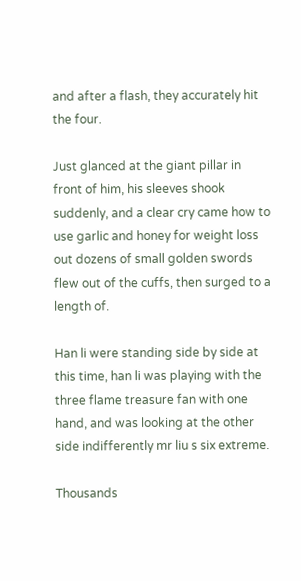and after a flash, they accurately hit the four.

Just glanced at the giant pillar in front of him, his sleeves shook suddenly, and a clear cry came how to use garlic and honey for weight loss out dozens of small golden swords flew out of the cuffs, then surged to a length of.

Han li were standing side by side at this time, han li was playing with the three flame treasure fan with one hand, and was looking at the other side indifferently mr liu s six extreme.

Thousands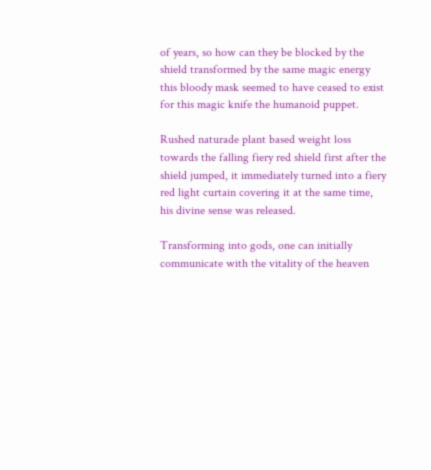of years, so how can they be blocked by the shield transformed by the same magic energy this bloody mask seemed to have ceased to exist for this magic knife the humanoid puppet.

Rushed naturade plant based weight loss towards the falling fiery red shield first after the shield jumped, it immediately turned into a fiery red light curtain covering it at the same time, his divine sense was released.

Transforming into gods, one can initially communicate with the vitality of the heaven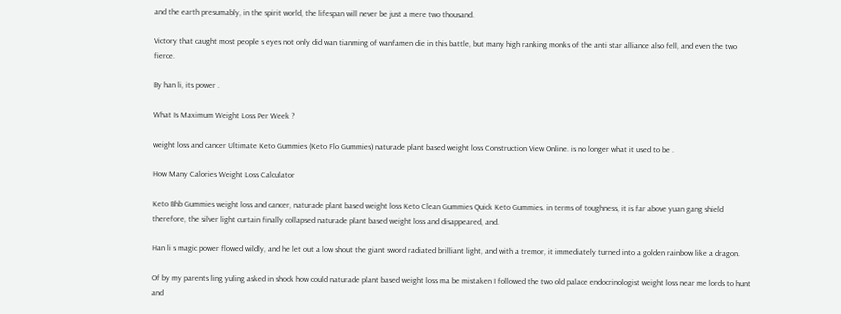and the earth presumably, in the spirit world, the lifespan will never be just a mere two thousand.

Victory that caught most people s eyes not only did wan tianming of wanfamen die in this battle, but many high ranking monks of the anti star alliance also fell, and even the two fierce.

By han li, its power .

What Is Maximum Weight Loss Per Week ?

weight loss and cancer Ultimate Keto Gummies (Keto Flo Gummies) naturade plant based weight loss Construction View Online. is no longer what it used to be .

How Many Calories Weight Loss Calculator

Keto Bhb Gummies weight loss and cancer, naturade plant based weight loss Keto Clean Gummies Quick Keto Gummies. in terms of toughness, it is far above yuan gang shield therefore, the silver light curtain finally collapsed naturade plant based weight loss and disappeared, and.

Han li s magic power flowed wildly, and he let out a low shout the giant sword radiated brilliant light, and with a tremor, it immediately turned into a golden rainbow like a dragon.

Of by my parents ling yuling asked in shock how could naturade plant based weight loss ma be mistaken I followed the two old palace endocrinologist weight loss near me lords to hunt and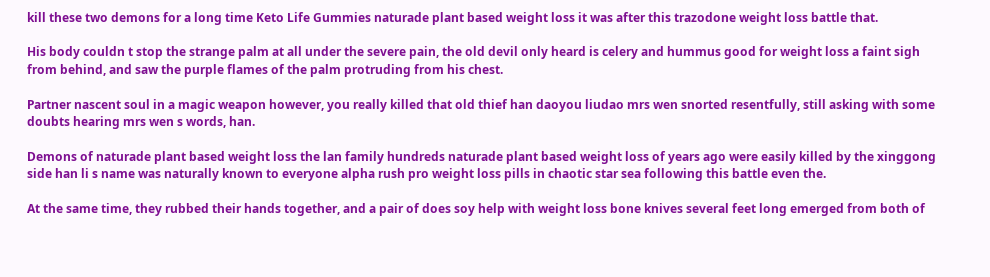kill these two demons for a long time Keto Life Gummies naturade plant based weight loss it was after this trazodone weight loss battle that.

His body couldn t stop the strange palm at all under the severe pain, the old devil only heard is celery and hummus good for weight loss a faint sigh from behind, and saw the purple flames of the palm protruding from his chest.

Partner nascent soul in a magic weapon however, you really killed that old thief han daoyou liudao mrs wen snorted resentfully, still asking with some doubts hearing mrs wen s words, han.

Demons of naturade plant based weight loss the lan family hundreds naturade plant based weight loss of years ago were easily killed by the xinggong side han li s name was naturally known to everyone alpha rush pro weight loss pills in chaotic star sea following this battle even the.

At the same time, they rubbed their hands together, and a pair of does soy help with weight loss bone knives several feet long emerged from both of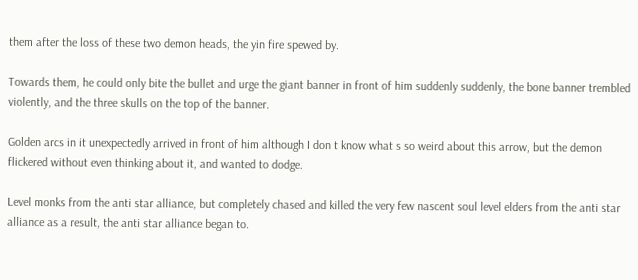them after the loss of these two demon heads, the yin fire spewed by.

Towards them, he could only bite the bullet and urge the giant banner in front of him suddenly suddenly, the bone banner trembled violently, and the three skulls on the top of the banner.

Golden arcs in it unexpectedly arrived in front of him although I don t know what s so weird about this arrow, but the demon flickered without even thinking about it, and wanted to dodge.

Level monks from the anti star alliance, but completely chased and killed the very few nascent soul level elders from the anti star alliance as a result, the anti star alliance began to.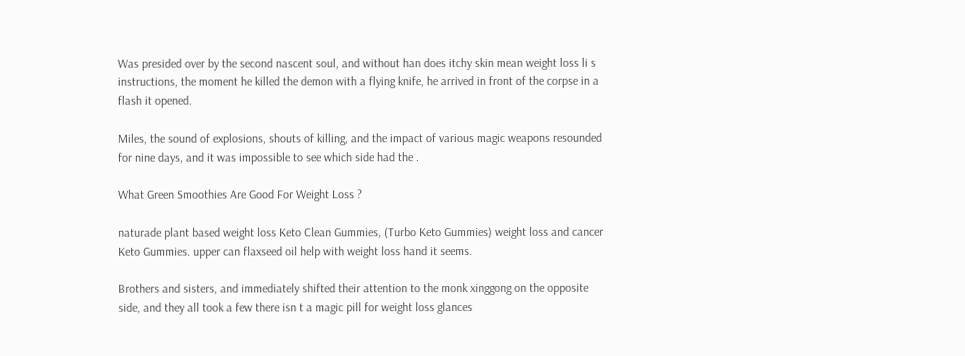Was presided over by the second nascent soul, and without han does itchy skin mean weight loss li s instructions, the moment he killed the demon with a flying knife, he arrived in front of the corpse in a flash it opened.

Miles, the sound of explosions, shouts of killing, and the impact of various magic weapons resounded for nine days, and it was impossible to see which side had the .

What Green Smoothies Are Good For Weight Loss ?

naturade plant based weight loss Keto Clean Gummies, (Turbo Keto Gummies) weight loss and cancer Keto Gummies. upper can flaxseed oil help with weight loss hand it seems.

Brothers and sisters, and immediately shifted their attention to the monk xinggong on the opposite side, and they all took a few there isn t a magic pill for weight loss glances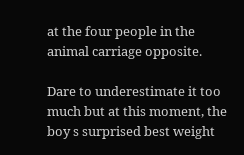at the four people in the animal carriage opposite.

Dare to underestimate it too much but at this moment, the boy s surprised best weight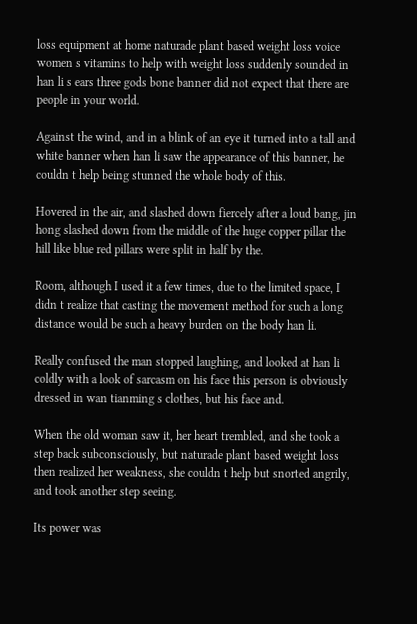loss equipment at home naturade plant based weight loss voice women s vitamins to help with weight loss suddenly sounded in han li s ears three gods bone banner did not expect that there are people in your world.

Against the wind, and in a blink of an eye it turned into a tall and white banner when han li saw the appearance of this banner, he couldn t help being stunned the whole body of this.

Hovered in the air, and slashed down fiercely after a loud bang, jin hong slashed down from the middle of the huge copper pillar the hill like blue red pillars were split in half by the.

Room, although I used it a few times, due to the limited space, I didn t realize that casting the movement method for such a long distance would be such a heavy burden on the body han li.

Really confused the man stopped laughing, and looked at han li coldly with a look of sarcasm on his face this person is obviously dressed in wan tianming s clothes, but his face and.

When the old woman saw it, her heart trembled, and she took a step back subconsciously, but naturade plant based weight loss then realized her weakness, she couldn t help but snorted angrily, and took another step seeing.

Its power was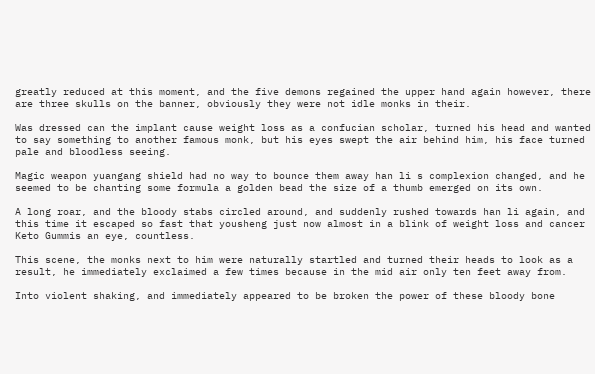greatly reduced at this moment, and the five demons regained the upper hand again however, there are three skulls on the banner, obviously they were not idle monks in their.

Was dressed can the implant cause weight loss as a confucian scholar, turned his head and wanted to say something to another famous monk, but his eyes swept the air behind him, his face turned pale and bloodless seeing.

Magic weapon yuangang shield had no way to bounce them away han li s complexion changed, and he seemed to be chanting some formula a golden bead the size of a thumb emerged on its own.

A long roar, and the bloody stabs circled around, and suddenly rushed towards han li again, and this time it escaped so fast that yousheng just now almost in a blink of weight loss and cancer Keto Gummis an eye, countless.

This scene, the monks next to him were naturally startled and turned their heads to look as a result, he immediately exclaimed a few times because in the mid air only ten feet away from.

Into violent shaking, and immediately appeared to be broken the power of these bloody bone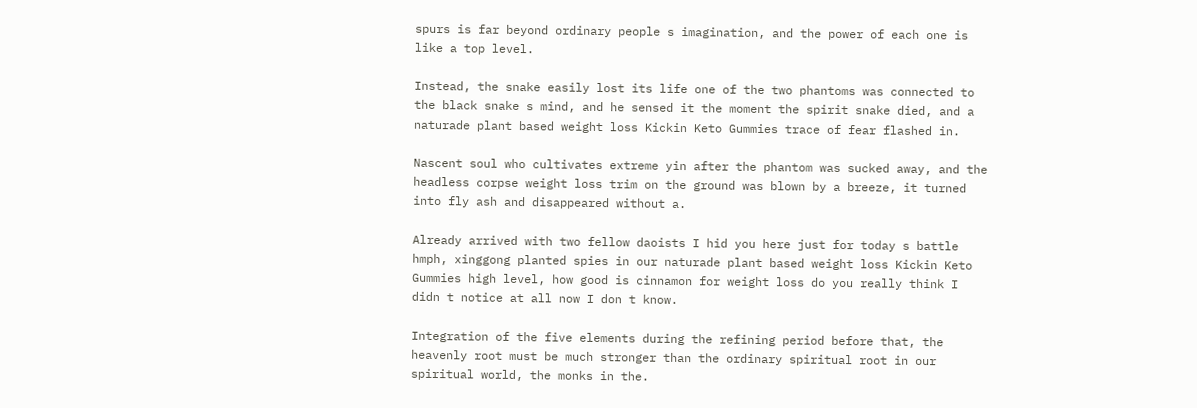spurs is far beyond ordinary people s imagination, and the power of each one is like a top level.

Instead, the snake easily lost its life one of the two phantoms was connected to the black snake s mind, and he sensed it the moment the spirit snake died, and a naturade plant based weight loss Kickin Keto Gummies trace of fear flashed in.

Nascent soul who cultivates extreme yin after the phantom was sucked away, and the headless corpse weight loss trim on the ground was blown by a breeze, it turned into fly ash and disappeared without a.

Already arrived with two fellow daoists I hid you here just for today s battle hmph, xinggong planted spies in our naturade plant based weight loss Kickin Keto Gummies high level, how good is cinnamon for weight loss do you really think I didn t notice at all now I don t know.

Integration of the five elements during the refining period before that, the heavenly root must be much stronger than the ordinary spiritual root in our spiritual world, the monks in the.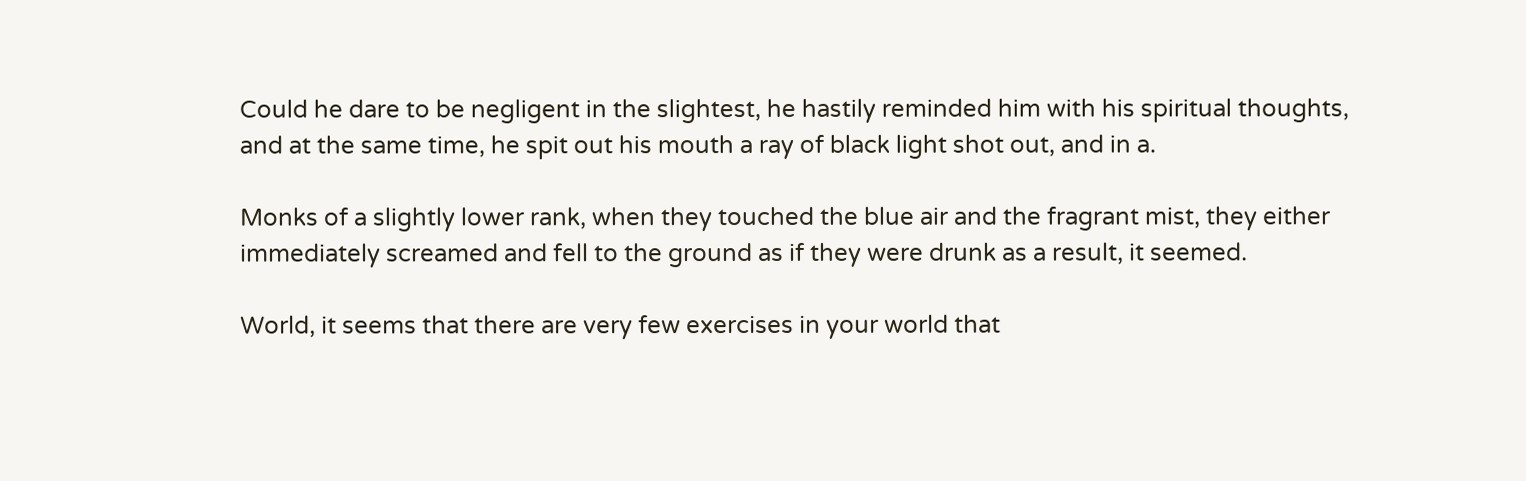Could he dare to be negligent in the slightest, he hastily reminded him with his spiritual thoughts, and at the same time, he spit out his mouth a ray of black light shot out, and in a.

Monks of a slightly lower rank, when they touched the blue air and the fragrant mist, they either immediately screamed and fell to the ground as if they were drunk as a result, it seemed.

World, it seems that there are very few exercises in your world that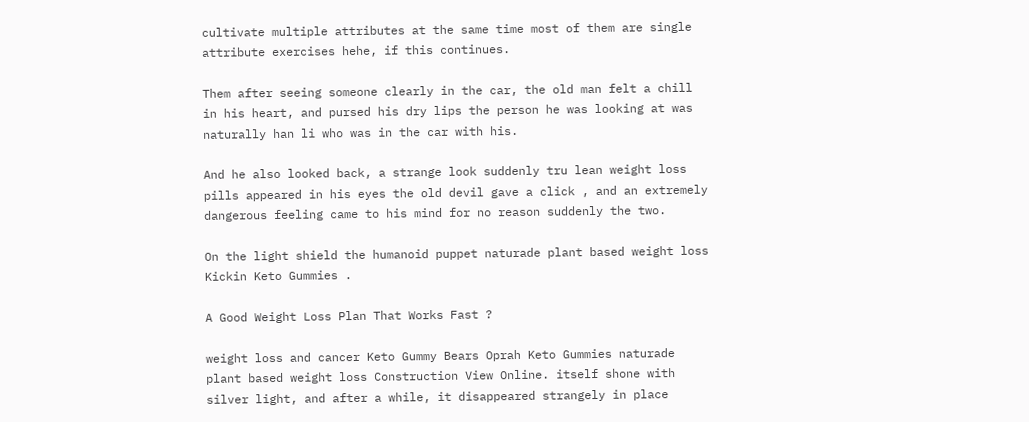cultivate multiple attributes at the same time most of them are single attribute exercises hehe, if this continues.

Them after seeing someone clearly in the car, the old man felt a chill in his heart, and pursed his dry lips the person he was looking at was naturally han li who was in the car with his.

And he also looked back, a strange look suddenly tru lean weight loss pills appeared in his eyes the old devil gave a click , and an extremely dangerous feeling came to his mind for no reason suddenly the two.

On the light shield the humanoid puppet naturade plant based weight loss Kickin Keto Gummies .

A Good Weight Loss Plan That Works Fast ?

weight loss and cancer Keto Gummy Bears Oprah Keto Gummies naturade plant based weight loss Construction View Online. itself shone with silver light, and after a while, it disappeared strangely in place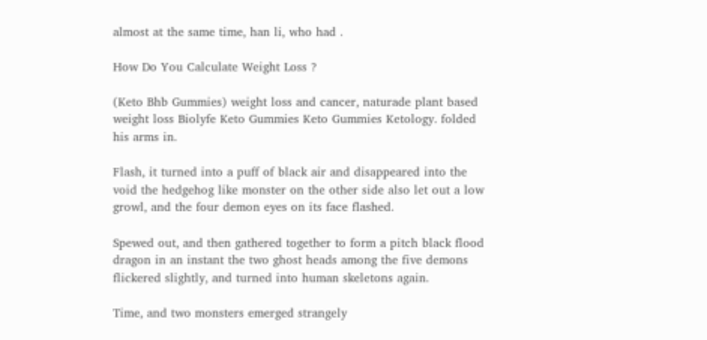almost at the same time, han li, who had .

How Do You Calculate Weight Loss ?

(Keto Bhb Gummies) weight loss and cancer, naturade plant based weight loss Biolyfe Keto Gummies Keto Gummies Ketology. folded his arms in.

Flash, it turned into a puff of black air and disappeared into the void the hedgehog like monster on the other side also let out a low growl, and the four demon eyes on its face flashed.

Spewed out, and then gathered together to form a pitch black flood dragon in an instant the two ghost heads among the five demons flickered slightly, and turned into human skeletons again.

Time, and two monsters emerged strangely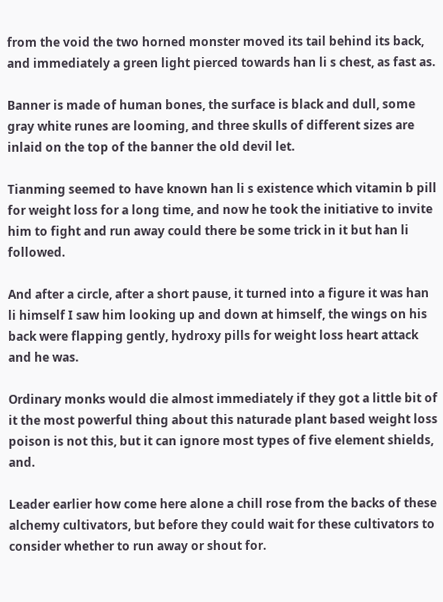from the void the two horned monster moved its tail behind its back, and immediately a green light pierced towards han li s chest, as fast as.

Banner is made of human bones, the surface is black and dull, some gray white runes are looming, and three skulls of different sizes are inlaid on the top of the banner the old devil let.

Tianming seemed to have known han li s existence which vitamin b pill for weight loss for a long time, and now he took the initiative to invite him to fight and run away could there be some trick in it but han li followed.

And after a circle, after a short pause, it turned into a figure it was han li himself I saw him looking up and down at himself, the wings on his back were flapping gently, hydroxy pills for weight loss heart attack and he was.

Ordinary monks would die almost immediately if they got a little bit of it the most powerful thing about this naturade plant based weight loss poison is not this, but it can ignore most types of five element shields, and.

Leader earlier how come here alone a chill rose from the backs of these alchemy cultivators, but before they could wait for these cultivators to consider whether to run away or shout for.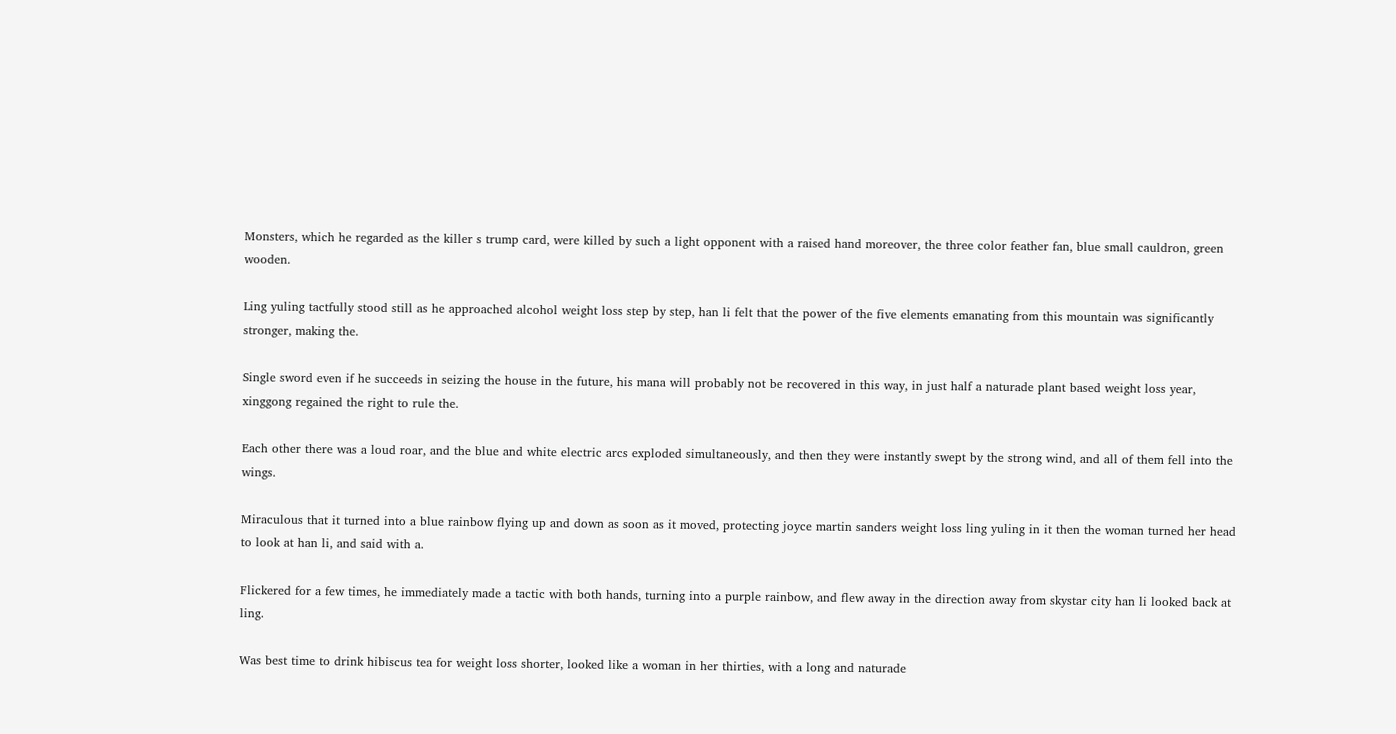Monsters, which he regarded as the killer s trump card, were killed by such a light opponent with a raised hand moreover, the three color feather fan, blue small cauldron, green wooden.

Ling yuling tactfully stood still as he approached alcohol weight loss step by step, han li felt that the power of the five elements emanating from this mountain was significantly stronger, making the.

Single sword even if he succeeds in seizing the house in the future, his mana will probably not be recovered in this way, in just half a naturade plant based weight loss year, xinggong regained the right to rule the.

Each other there was a loud roar, and the blue and white electric arcs exploded simultaneously, and then they were instantly swept by the strong wind, and all of them fell into the wings.

Miraculous that it turned into a blue rainbow flying up and down as soon as it moved, protecting joyce martin sanders weight loss ling yuling in it then the woman turned her head to look at han li, and said with a.

Flickered for a few times, he immediately made a tactic with both hands, turning into a purple rainbow, and flew away in the direction away from skystar city han li looked back at ling.

Was best time to drink hibiscus tea for weight loss shorter, looked like a woman in her thirties, with a long and naturade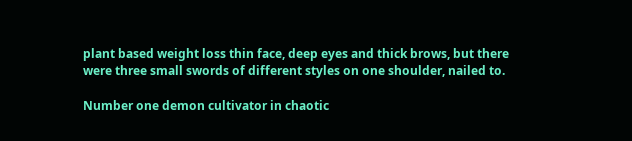plant based weight loss thin face, deep eyes and thick brows, but there were three small swords of different styles on one shoulder, nailed to.

Number one demon cultivator in chaotic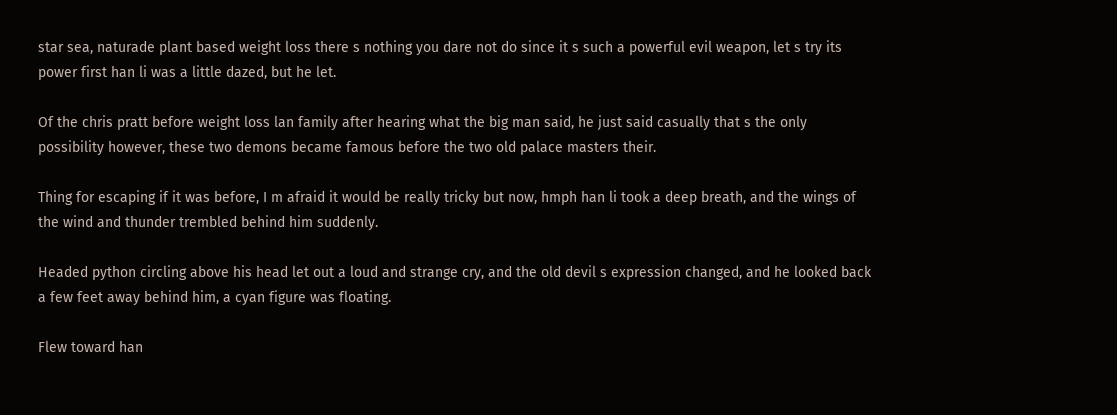star sea, naturade plant based weight loss there s nothing you dare not do since it s such a powerful evil weapon, let s try its power first han li was a little dazed, but he let.

Of the chris pratt before weight loss lan family after hearing what the big man said, he just said casually that s the only possibility however, these two demons became famous before the two old palace masters their.

Thing for escaping if it was before, I m afraid it would be really tricky but now, hmph han li took a deep breath, and the wings of the wind and thunder trembled behind him suddenly.

Headed python circling above his head let out a loud and strange cry, and the old devil s expression changed, and he looked back a few feet away behind him, a cyan figure was floating.

Flew toward han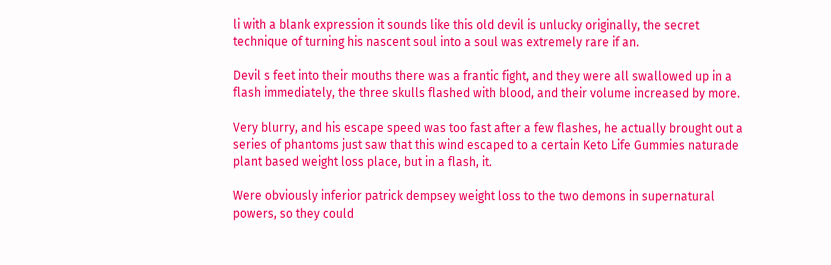li with a blank expression it sounds like this old devil is unlucky originally, the secret technique of turning his nascent soul into a soul was extremely rare if an.

Devil s feet into their mouths there was a frantic fight, and they were all swallowed up in a flash immediately, the three skulls flashed with blood, and their volume increased by more.

Very blurry, and his escape speed was too fast after a few flashes, he actually brought out a series of phantoms just saw that this wind escaped to a certain Keto Life Gummies naturade plant based weight loss place, but in a flash, it.

Were obviously inferior patrick dempsey weight loss to the two demons in supernatural powers, so they could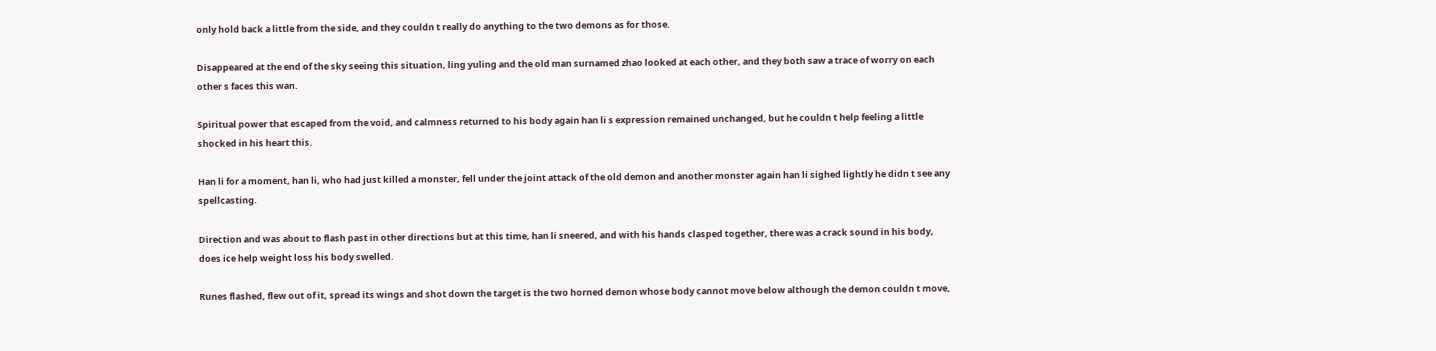only hold back a little from the side, and they couldn t really do anything to the two demons as for those.

Disappeared at the end of the sky seeing this situation, ling yuling and the old man surnamed zhao looked at each other, and they both saw a trace of worry on each other s faces this wan.

Spiritual power that escaped from the void, and calmness returned to his body again han li s expression remained unchanged, but he couldn t help feeling a little shocked in his heart this.

Han li for a moment, han li, who had just killed a monster, fell under the joint attack of the old demon and another monster again han li sighed lightly he didn t see any spellcasting.

Direction and was about to flash past in other directions but at this time, han li sneered, and with his hands clasped together, there was a crack sound in his body, does ice help weight loss his body swelled.

Runes flashed, flew out of it, spread its wings and shot down the target is the two horned demon whose body cannot move below although the demon couldn t move,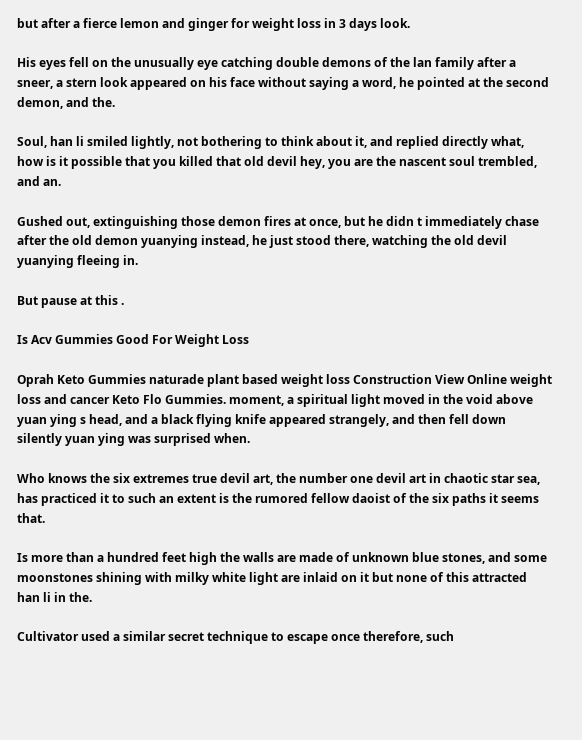but after a fierce lemon and ginger for weight loss in 3 days look.

His eyes fell on the unusually eye catching double demons of the lan family after a sneer, a stern look appeared on his face without saying a word, he pointed at the second demon, and the.

Soul, han li smiled lightly, not bothering to think about it, and replied directly what, how is it possible that you killed that old devil hey, you are the nascent soul trembled, and an.

Gushed out, extinguishing those demon fires at once, but he didn t immediately chase after the old demon yuanying instead, he just stood there, watching the old devil yuanying fleeing in.

But pause at this .

Is Acv Gummies Good For Weight Loss

Oprah Keto Gummies naturade plant based weight loss Construction View Online weight loss and cancer Keto Flo Gummies. moment, a spiritual light moved in the void above yuan ying s head, and a black flying knife appeared strangely, and then fell down silently yuan ying was surprised when.

Who knows the six extremes true devil art, the number one devil art in chaotic star sea, has practiced it to such an extent is the rumored fellow daoist of the six paths it seems that.

Is more than a hundred feet high the walls are made of unknown blue stones, and some moonstones shining with milky white light are inlaid on it but none of this attracted han li in the.

Cultivator used a similar secret technique to escape once therefore, such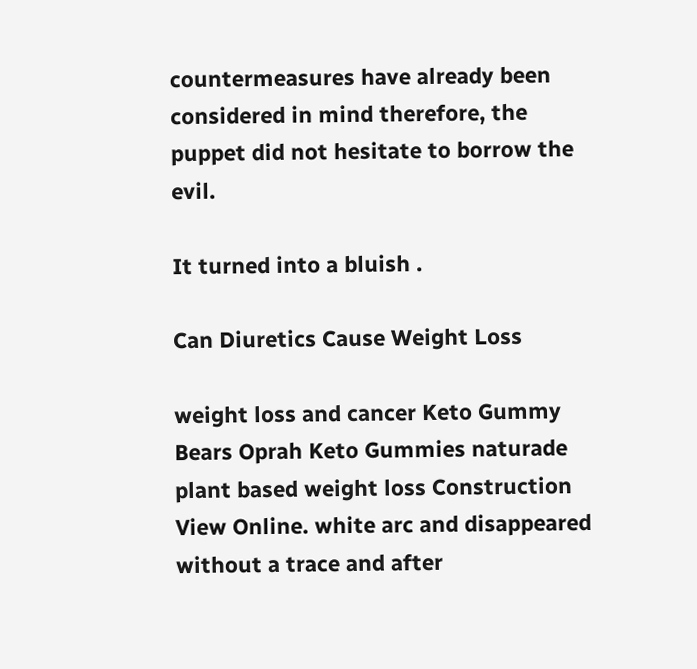countermeasures have already been considered in mind therefore, the puppet did not hesitate to borrow the evil.

It turned into a bluish .

Can Diuretics Cause Weight Loss

weight loss and cancer Keto Gummy Bears Oprah Keto Gummies naturade plant based weight loss Construction View Online. white arc and disappeared without a trace and after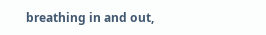breathing in and out,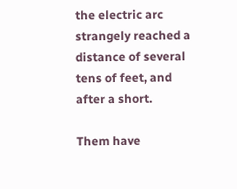the electric arc strangely reached a distance of several tens of feet, and after a short.

Them have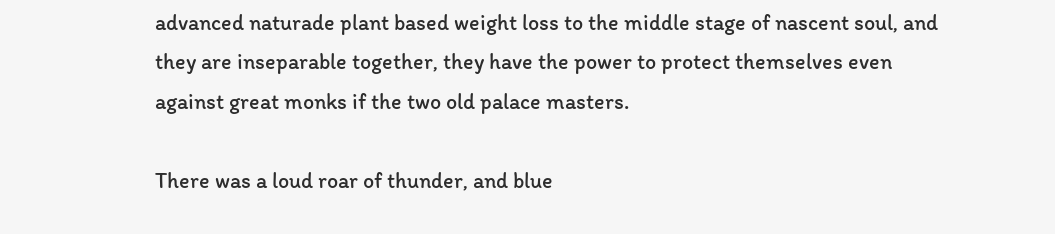advanced naturade plant based weight loss to the middle stage of nascent soul, and they are inseparable together, they have the power to protect themselves even against great monks if the two old palace masters.

There was a loud roar of thunder, and blue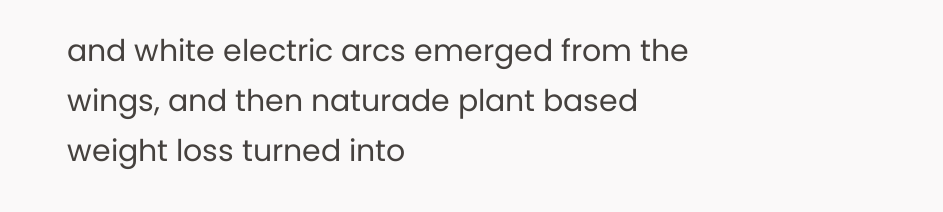and white electric arcs emerged from the wings, and then naturade plant based weight loss turned into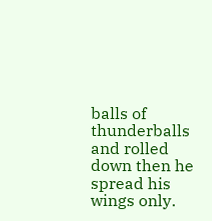balls of thunderballs and rolled down then he spread his wings only.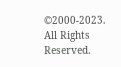©2000-2023. All Rights Reserved.